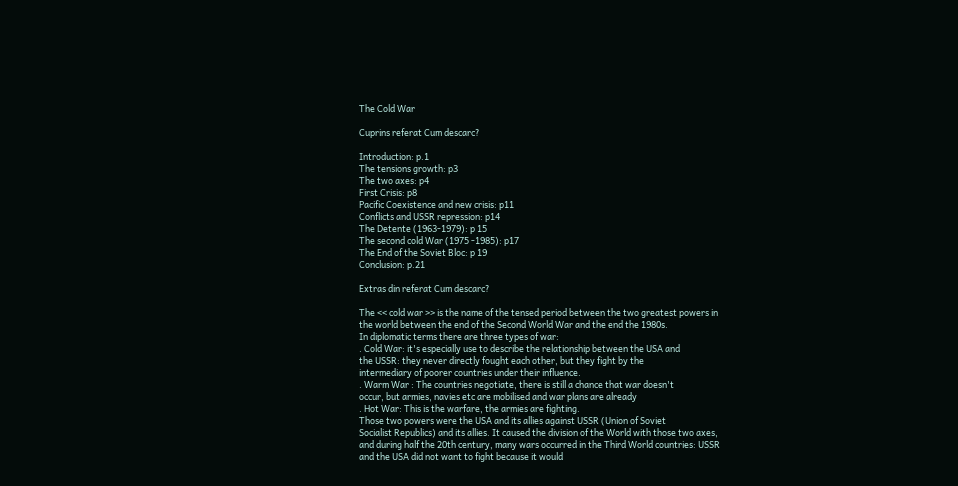The Cold War

Cuprins referat Cum descarc?

Introduction: p.1
The tensions growth: p3
The two axes: p4
First Crisis: p8
Pacific Coexistence and new crisis: p11
Conflicts and USSR repression: p14
The Detente (1963-1979): p 15
The second cold War (1975 -1985): p17
The End of the Soviet Bloc: p 19
Conclusion: p.21

Extras din referat Cum descarc?

The << cold war >> is the name of the tensed period between the two greatest powers in
the world between the end of the Second World War and the end the 1980s.
In diplomatic terms there are three types of war:
. Cold War: it's especially use to describe the relationship between the USA and
the USSR: they never directly fought each other, but they fight by the
intermediary of poorer countries under their influence.
. Warm War : The countries negotiate, there is still a chance that war doesn't
occur, but armies, navies etc are mobilised and war plans are already
. Hot War: This is the warfare, the armies are fighting.
Those two powers were the USA and its allies against USSR (Union of Soviet
Socialist Republics) and its allies. It caused the division of the World with those two axes,
and during half the 20th century, many wars occurred in the Third World countries: USSR
and the USA did not want to fight because it would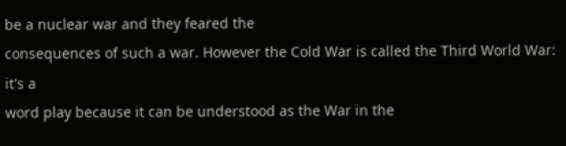be a nuclear war and they feared the
consequences of such a war. However the Cold War is called the Third World War: it's a
word play because it can be understood as the War in the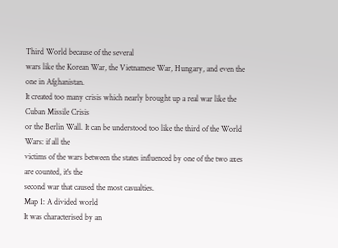Third World because of the several
wars like the Korean War, the Vietnamese War, Hungary, and even the one in Afghanistan.
It created too many crisis which nearly brought up a real war like the Cuban Missile Crisis
or the Berlin Wall. It can be understood too like the third of the World Wars: if all the
victims of the wars between the states influenced by one of the two axes are counted, it's the
second war that caused the most casualties.
Map 1: A divided world
It was characterised by an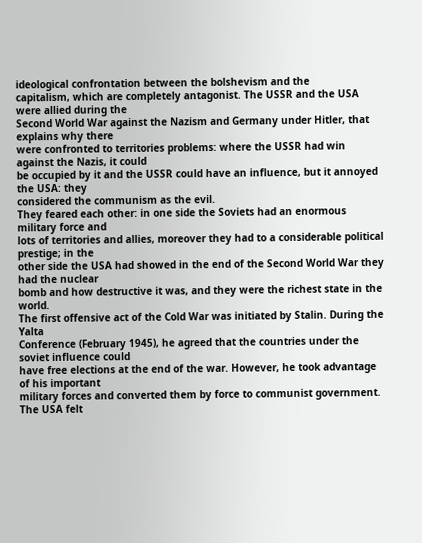ideological confrontation between the bolshevism and the
capitalism, which are completely antagonist. The USSR and the USA were allied during the
Second World War against the Nazism and Germany under Hitler, that explains why there
were confronted to territories problems: where the USSR had win against the Nazis, it could
be occupied by it and the USSR could have an influence, but it annoyed the USA: they
considered the communism as the evil.
They feared each other: in one side the Soviets had an enormous military force and
lots of territories and allies, moreover they had to a considerable political prestige; in the
other side the USA had showed in the end of the Second World War they had the nuclear
bomb and how destructive it was, and they were the richest state in the world.
The first offensive act of the Cold War was initiated by Stalin. During the Yalta
Conference (February 1945), he agreed that the countries under the soviet influence could
have free elections at the end of the war. However, he took advantage of his important
military forces and converted them by force to communist government. The USA felt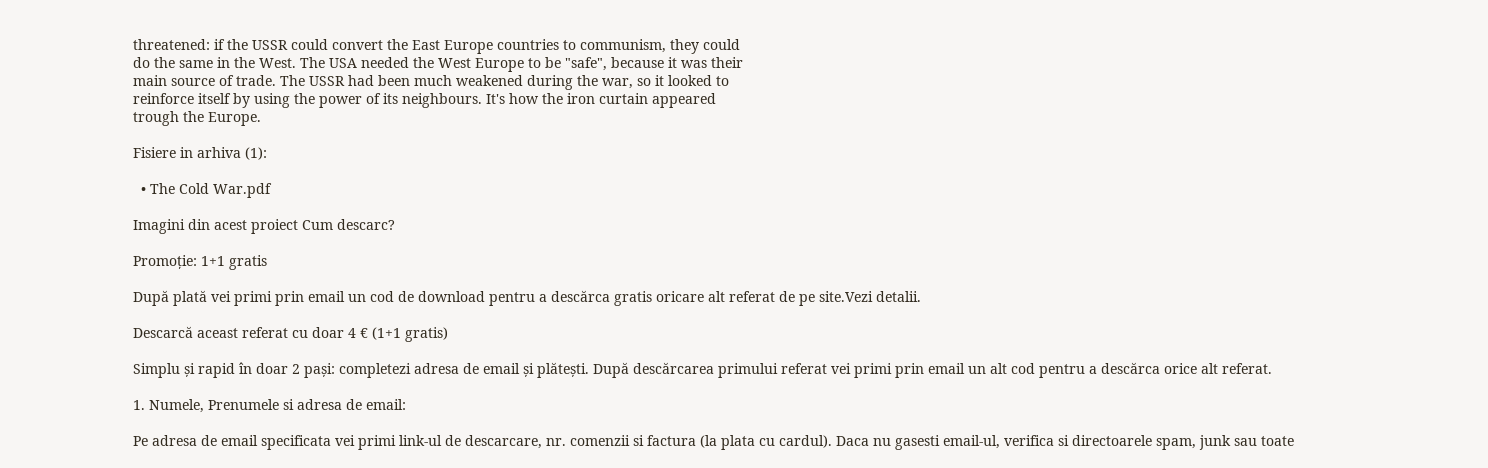threatened: if the USSR could convert the East Europe countries to communism, they could
do the same in the West. The USA needed the West Europe to be "safe", because it was their
main source of trade. The USSR had been much weakened during the war, so it looked to
reinforce itself by using the power of its neighbours. It's how the iron curtain appeared
trough the Europe.

Fisiere in arhiva (1):

  • The Cold War.pdf

Imagini din acest proiect Cum descarc?

Promoție: 1+1 gratis

După plată vei primi prin email un cod de download pentru a descărca gratis oricare alt referat de pe site.Vezi detalii.

Descarcă aceast referat cu doar 4 € (1+1 gratis)

Simplu și rapid în doar 2 pași: completezi adresa de email și plătești. După descărcarea primului referat vei primi prin email un alt cod pentru a descărca orice alt referat.

1. Numele, Prenumele si adresa de email:

Pe adresa de email specificata vei primi link-ul de descarcare, nr. comenzii si factura (la plata cu cardul). Daca nu gasesti email-ul, verifica si directoarele spam, junk sau toate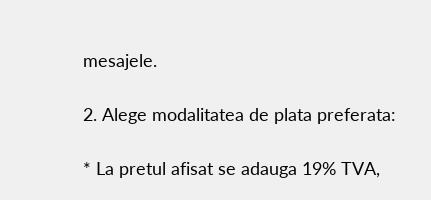mesajele.

2. Alege modalitatea de plata preferata:

* La pretul afisat se adauga 19% TVA,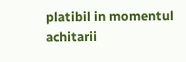platibil in momentul achitarii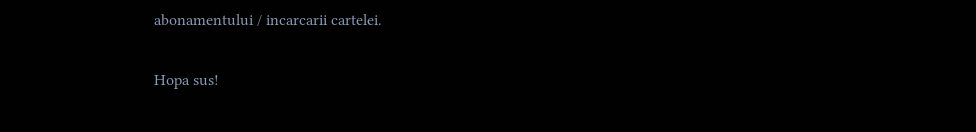abonamentului / incarcarii cartelei.

Hopa sus!